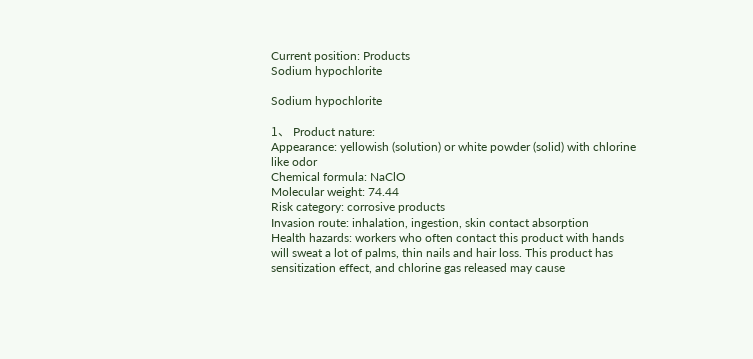Current position: Products
Sodium hypochlorite

Sodium hypochlorite

1、 Product nature:
Appearance: yellowish (solution) or white powder (solid) with chlorine like odor
Chemical formula: NaClO
Molecular weight: 74.44
Risk category: corrosive products
Invasion route: inhalation, ingestion, skin contact absorption
Health hazards: workers who often contact this product with hands will sweat a lot of palms, thin nails and hair loss. This product has sensitization effect, and chlorine gas released may cause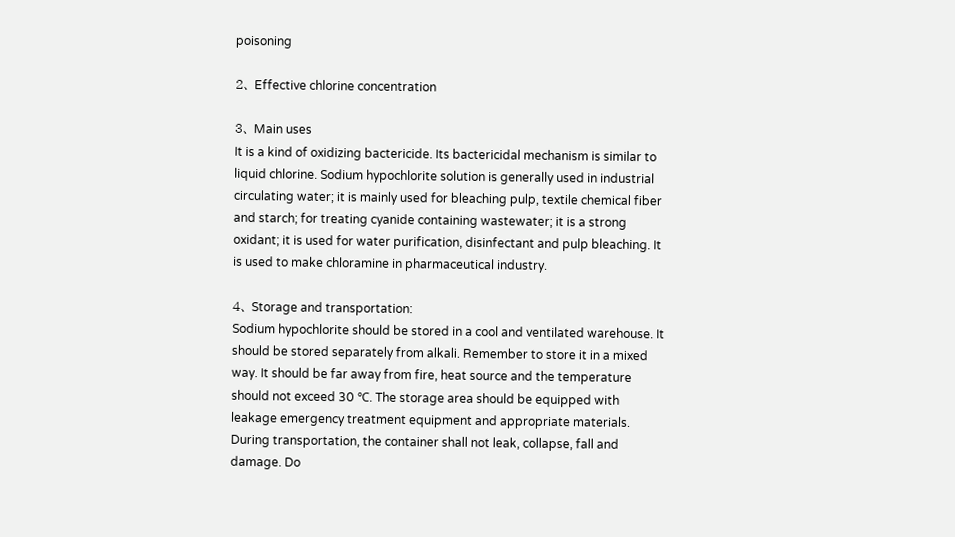poisoning

2、 Effective chlorine concentration

3、 Main uses
It is a kind of oxidizing bactericide. Its bactericidal mechanism is similar to liquid chlorine. Sodium hypochlorite solution is generally used in industrial circulating water; it is mainly used for bleaching pulp, textile chemical fiber and starch; for treating cyanide containing wastewater; it is a strong oxidant; it is used for water purification, disinfectant and pulp bleaching. It is used to make chloramine in pharmaceutical industry.

4、 Storage and transportation:
Sodium hypochlorite should be stored in a cool and ventilated warehouse. It should be stored separately from alkali. Remember to store it in a mixed way. It should be far away from fire, heat source and the temperature should not exceed 30 ℃. The storage area should be equipped with leakage emergency treatment equipment and appropriate materials. During transportation, the container shall not leak, collapse, fall and damage. Do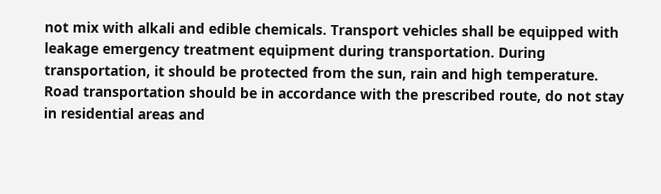not mix with alkali and edible chemicals. Transport vehicles shall be equipped with leakage emergency treatment equipment during transportation. During transportation, it should be protected from the sun, rain and high temperature. Road transportation should be in accordance with the prescribed route, do not stay in residential areas and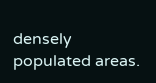densely populated areas.